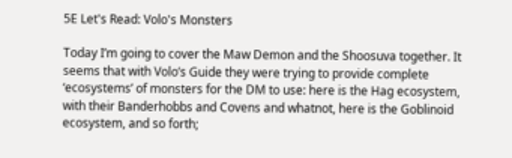5E Let's Read: Volo's Monsters

Today I’m going to cover the Maw Demon and the Shoosuva together. It seems that with Volo’s Guide they were trying to provide complete ‘ecosystems’ of monsters for the DM to use: here is the Hag ecosystem, with their Banderhobbs and Covens and whatnot, here is the Goblinoid ecosystem, and so forth;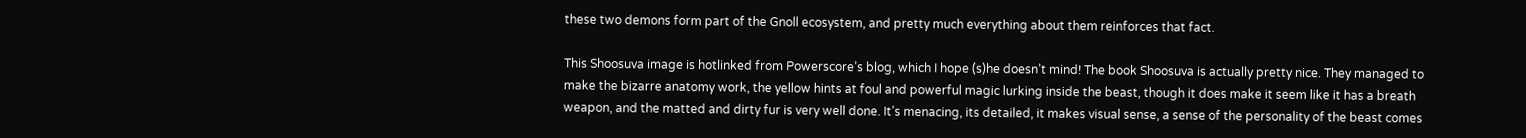these two demons form part of the Gnoll ecosystem, and pretty much everything about them reinforces that fact.

This Shoosuva image is hotlinked from Powerscore’s blog, which I hope (s)he doesn’t mind! The book Shoosuva is actually pretty nice. They managed to make the bizarre anatomy work, the yellow hints at foul and powerful magic lurking inside the beast, though it does make it seem like it has a breath weapon, and the matted and dirty fur is very well done. It’s menacing, its detailed, it makes visual sense, a sense of the personality of the beast comes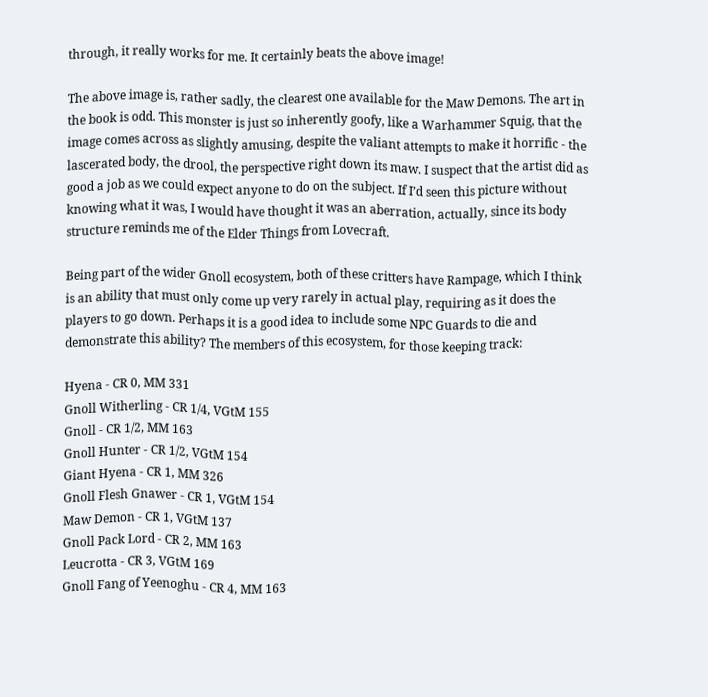through, it really works for me. It certainly beats the above image!

The above image is, rather sadly, the clearest one available for the Maw Demons. The art in the book is odd. This monster is just so inherently goofy, like a Warhammer Squig, that the image comes across as slightly amusing, despite the valiant attempts to make it horrific - the lascerated body, the drool, the perspective right down its maw. I suspect that the artist did as good a job as we could expect anyone to do on the subject. If I’d seen this picture without knowing what it was, I would have thought it was an aberration, actually, since its body structure reminds me of the Elder Things from Lovecraft.

Being part of the wider Gnoll ecosystem, both of these critters have Rampage, which I think is an ability that must only come up very rarely in actual play, requiring as it does the players to go down. Perhaps it is a good idea to include some NPC Guards to die and demonstrate this ability? The members of this ecosystem, for those keeping track:

Hyena - CR 0, MM 331
Gnoll Witherling - CR 1/4, VGtM 155
Gnoll - CR 1/2, MM 163
Gnoll Hunter - CR 1/2, VGtM 154
Giant Hyena - CR 1, MM 326
Gnoll Flesh Gnawer - CR 1, VGtM 154
Maw Demon - CR 1, VGtM 137
Gnoll Pack Lord - CR 2, MM 163
Leucrotta - CR 3, VGtM 169
Gnoll Fang of Yeenoghu - CR 4, MM 163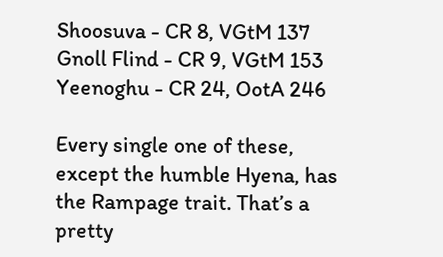Shoosuva - CR 8, VGtM 137
Gnoll Flind - CR 9, VGtM 153
Yeenoghu - CR 24, OotA 246

Every single one of these, except the humble Hyena, has the Rampage trait. That’s a pretty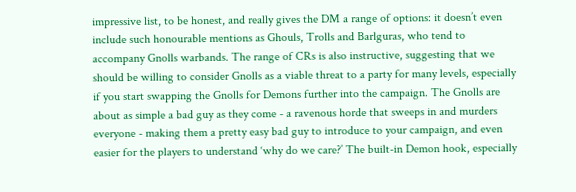impressive list, to be honest, and really gives the DM a range of options: it doesn’t even include such honourable mentions as Ghouls, Trolls and Barlguras, who tend to accompany Gnolls warbands. The range of CRs is also instructive, suggesting that we should be willing to consider Gnolls as a viable threat to a party for many levels, especially if you start swapping the Gnolls for Demons further into the campaign. The Gnolls are about as simple a bad guy as they come - a ravenous horde that sweeps in and murders everyone - making them a pretty easy bad guy to introduce to your campaign, and even easier for the players to understand ‘why do we care?’ The built-in Demon hook, especially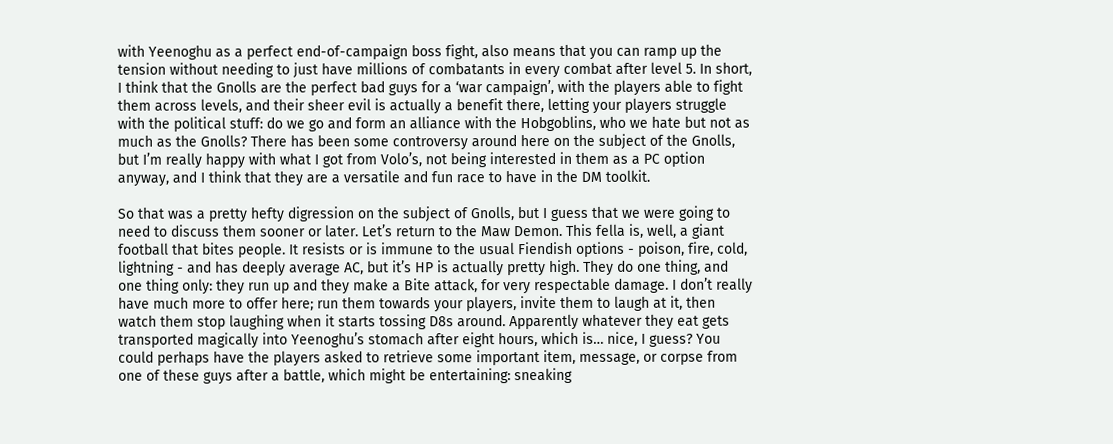with Yeenoghu as a perfect end-of-campaign boss fight, also means that you can ramp up the tension without needing to just have millions of combatants in every combat after level 5. In short, I think that the Gnolls are the perfect bad guys for a ‘war campaign’, with the players able to fight them across levels, and their sheer evil is actually a benefit there, letting your players struggle with the political stuff: do we go and form an alliance with the Hobgoblins, who we hate but not as much as the Gnolls? There has been some controversy around here on the subject of the Gnolls, but I’m really happy with what I got from Volo’s, not being interested in them as a PC option anyway, and I think that they are a versatile and fun race to have in the DM toolkit.

So that was a pretty hefty digression on the subject of Gnolls, but I guess that we were going to need to discuss them sooner or later. Let’s return to the Maw Demon. This fella is, well, a giant football that bites people. It resists or is immune to the usual Fiendish options - poison, fire, cold, lightning - and has deeply average AC, but it’s HP is actually pretty high. They do one thing, and one thing only: they run up and they make a Bite attack, for very respectable damage. I don’t really have much more to offer here; run them towards your players, invite them to laugh at it, then watch them stop laughing when it starts tossing D8s around. Apparently whatever they eat gets transported magically into Yeenoghu’s stomach after eight hours, which is… nice, I guess? You could perhaps have the players asked to retrieve some important item, message, or corpse from one of these guys after a battle, which might be entertaining: sneaking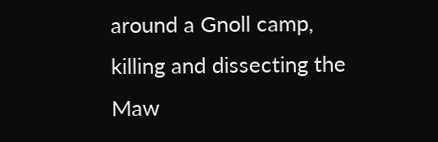around a Gnoll camp, killing and dissecting the Maw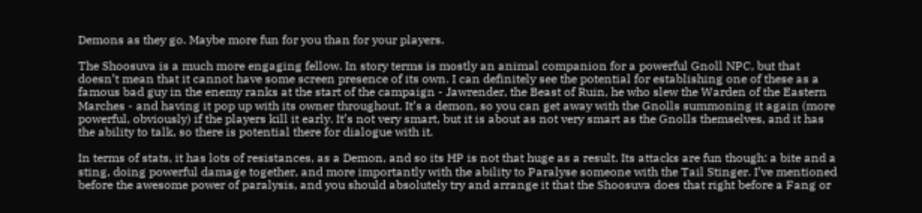Demons as they go. Maybe more fun for you than for your players.

The Shoosuva is a much more engaging fellow. In story terms is mostly an animal companion for a powerful Gnoll NPC, but that doesn’t mean that it cannot have some screen presence of its own. I can definitely see the potential for establishing one of these as a famous bad guy in the enemy ranks at the start of the campaign - Jawrender, the Beast of Ruin, he who slew the Warden of the Eastern Marches - and having it pop up with its owner throughout. It’s a demon, so you can get away with the Gnolls summoning it again (more powerful, obviously) if the players kill it early. It’s not very smart, but it is about as not very smart as the Gnolls themselves, and it has the ability to talk, so there is potential there for dialogue with it.

In terms of stats, it has lots of resistances, as a Demon, and so its HP is not that huge as a result. Its attacks are fun though: a bite and a sting, doing powerful damage together, and more importantly with the ability to Paralyse someone with the Tail Stinger. I’ve mentioned before the awesome power of paralysis, and you should absolutely try and arrange it that the Shoosuva does that right before a Fang or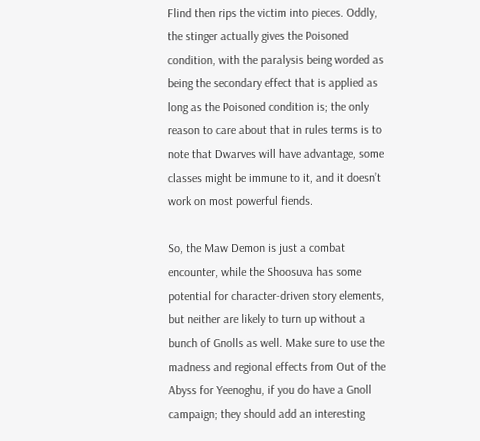Flind then rips the victim into pieces. Oddly, the stinger actually gives the Poisoned condition, with the paralysis being worded as being the secondary effect that is applied as long as the Poisoned condition is; the only reason to care about that in rules terms is to note that Dwarves will have advantage, some classes might be immune to it, and it doesn’t work on most powerful fiends.

So, the Maw Demon is just a combat encounter, while the Shoosuva has some potential for character-driven story elements, but neither are likely to turn up without a bunch of Gnolls as well. Make sure to use the madness and regional effects from Out of the Abyss for Yeenoghu, if you do have a Gnoll campaign; they should add an interesting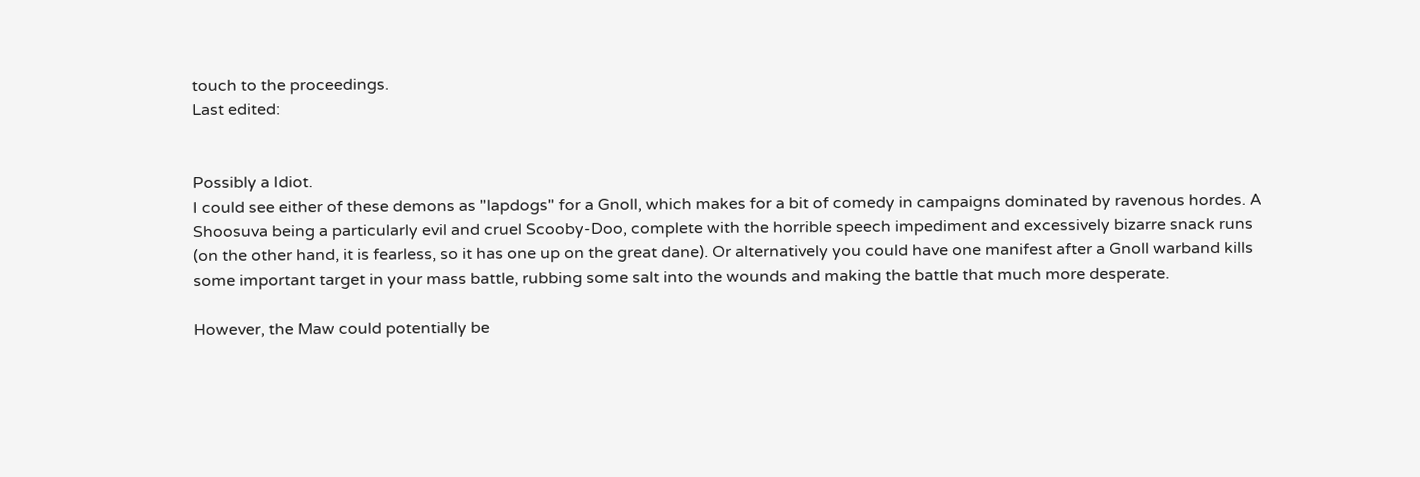touch to the proceedings.
Last edited:


Possibly a Idiot.
I could see either of these demons as "lapdogs" for a Gnoll, which makes for a bit of comedy in campaigns dominated by ravenous hordes. A Shoosuva being a particularly evil and cruel Scooby-Doo, complete with the horrible speech impediment and excessively bizarre snack runs (on the other hand, it is fearless, so it has one up on the great dane). Or alternatively you could have one manifest after a Gnoll warband kills some important target in your mass battle, rubbing some salt into the wounds and making the battle that much more desperate.

However, the Maw could potentially be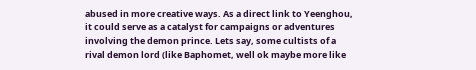abused in more creative ways. As a direct link to Yeenghou, it could serve as a catalyst for campaigns or adventures involving the demon prince. Lets say, some cultists of a rival demon lord (like Baphomet, well ok maybe more like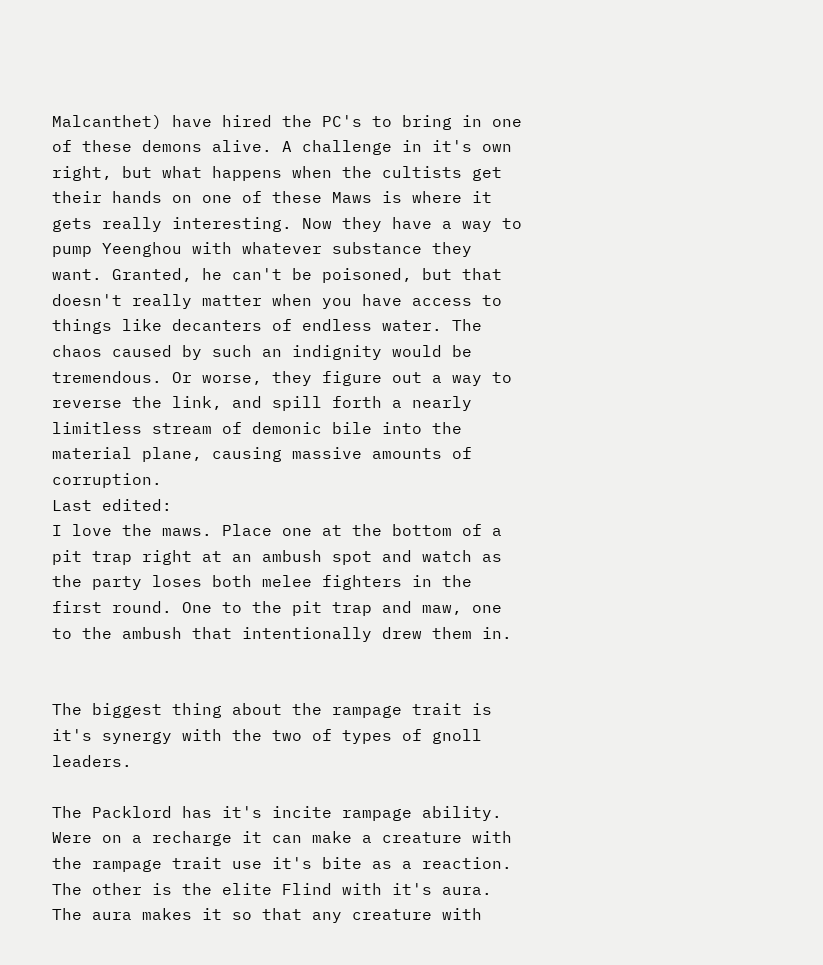Malcanthet) have hired the PC's to bring in one of these demons alive. A challenge in it's own right, but what happens when the cultists get their hands on one of these Maws is where it gets really interesting. Now they have a way to pump Yeenghou with whatever substance they want. Granted, he can't be poisoned, but that doesn't really matter when you have access to things like decanters of endless water. The chaos caused by such an indignity would be tremendous. Or worse, they figure out a way to reverse the link, and spill forth a nearly limitless stream of demonic bile into the material plane, causing massive amounts of corruption.
Last edited:
I love the maws. Place one at the bottom of a pit trap right at an ambush spot and watch as the party loses both melee fighters in the first round. One to the pit trap and maw, one to the ambush that intentionally drew them in.


The biggest thing about the rampage trait is it's synergy with the two of types of gnoll leaders.

The Packlord has it's incite rampage ability. Were on a recharge it can make a creature with the rampage trait use it's bite as a reaction. The other is the elite Flind with it's aura. The aura makes it so that any creature with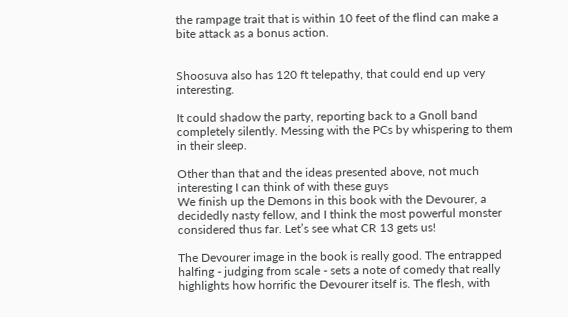the rampage trait that is within 10 feet of the flind can make a bite attack as a bonus action.


Shoosuva also has 120 ft telepathy, that could end up very interesting.

It could shadow the party, reporting back to a Gnoll band completely silently. Messing with the PCs by whispering to them in their sleep.

Other than that and the ideas presented above, not much interesting I can think of with these guys
We finish up the Demons in this book with the Devourer, a decidedly nasty fellow, and I think the most powerful monster considered thus far. Let’s see what CR 13 gets us!

The Devourer image in the book is really good. The entrapped halfing - judging from scale - sets a note of comedy that really highlights how horrific the Devourer itself is. The flesh, with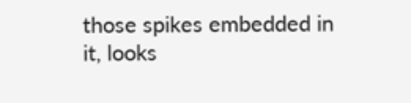those spikes embedded in it, looks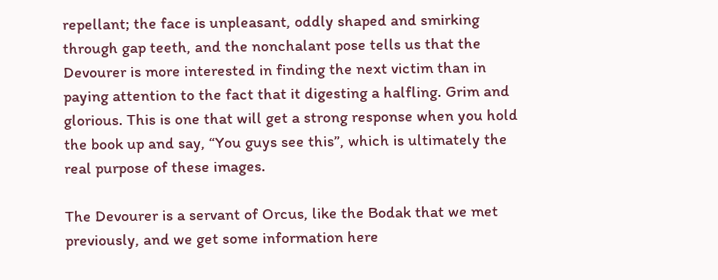repellant; the face is unpleasant, oddly shaped and smirking through gap teeth, and the nonchalant pose tells us that the Devourer is more interested in finding the next victim than in paying attention to the fact that it digesting a halfling. Grim and glorious. This is one that will get a strong response when you hold the book up and say, “You guys see this”, which is ultimately the real purpose of these images.

The Devourer is a servant of Orcus, like the Bodak that we met previously, and we get some information here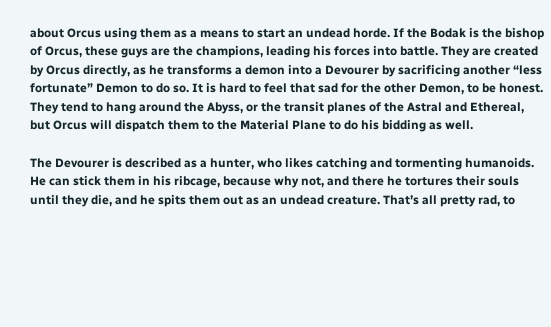about Orcus using them as a means to start an undead horde. If the Bodak is the bishop of Orcus, these guys are the champions, leading his forces into battle. They are created by Orcus directly, as he transforms a demon into a Devourer by sacrificing another “less fortunate” Demon to do so. It is hard to feel that sad for the other Demon, to be honest. They tend to hang around the Abyss, or the transit planes of the Astral and Ethereal, but Orcus will dispatch them to the Material Plane to do his bidding as well.

The Devourer is described as a hunter, who likes catching and tormenting humanoids. He can stick them in his ribcage, because why not, and there he tortures their souls until they die, and he spits them out as an undead creature. That’s all pretty rad, to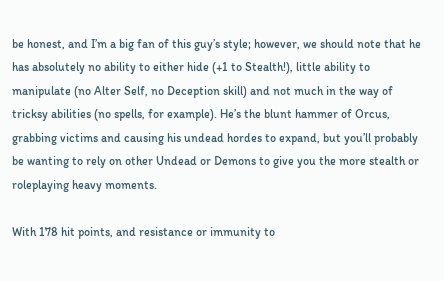be honest, and I’m a big fan of this guy’s style; however, we should note that he has absolutely no ability to either hide (+1 to Stealth!), little ability to manipulate (no Alter Self, no Deception skill) and not much in the way of tricksy abilities (no spells, for example). He’s the blunt hammer of Orcus, grabbing victims and causing his undead hordes to expand, but you’ll probably be wanting to rely on other Undead or Demons to give you the more stealth or roleplaying heavy moments.

With 178 hit points, and resistance or immunity to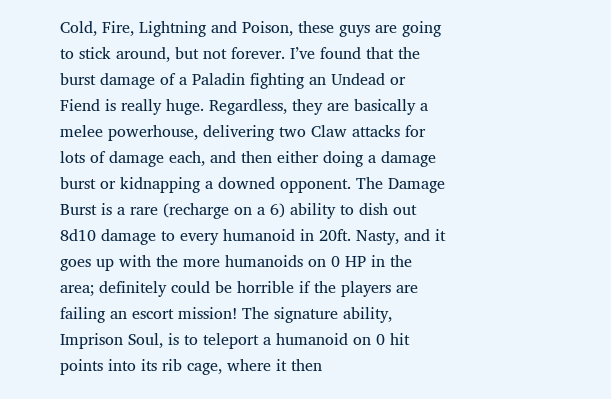Cold, Fire, Lightning and Poison, these guys are going to stick around, but not forever. I’ve found that the burst damage of a Paladin fighting an Undead or Fiend is really huge. Regardless, they are basically a melee powerhouse, delivering two Claw attacks for lots of damage each, and then either doing a damage burst or kidnapping a downed opponent. The Damage Burst is a rare (recharge on a 6) ability to dish out 8d10 damage to every humanoid in 20ft. Nasty, and it goes up with the more humanoids on 0 HP in the area; definitely could be horrible if the players are failing an escort mission! The signature ability, Imprison Soul, is to teleport a humanoid on 0 hit points into its rib cage, where it then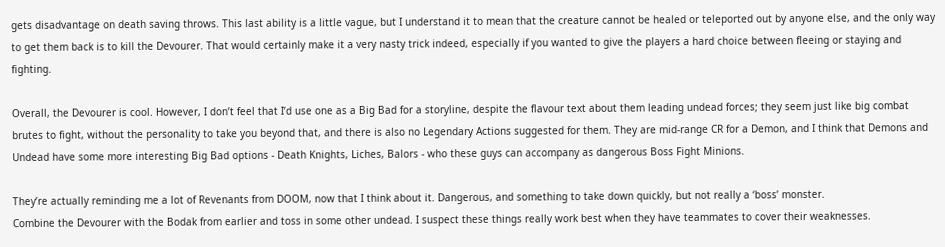gets disadvantage on death saving throws. This last ability is a little vague, but I understand it to mean that the creature cannot be healed or teleported out by anyone else, and the only way to get them back is to kill the Devourer. That would certainly make it a very nasty trick indeed, especially if you wanted to give the players a hard choice between fleeing or staying and fighting.

Overall, the Devourer is cool. However, I don’t feel that I’d use one as a Big Bad for a storyline, despite the flavour text about them leading undead forces; they seem just like big combat brutes to fight, without the personality to take you beyond that, and there is also no Legendary Actions suggested for them. They are mid-range CR for a Demon, and I think that Demons and Undead have some more interesting Big Bad options - Death Knights, Liches, Balors - who these guys can accompany as dangerous Boss Fight Minions.

They’re actually reminding me a lot of Revenants from DOOM, now that I think about it. Dangerous, and something to take down quickly, but not really a ‘boss’ monster.
Combine the Devourer with the Bodak from earlier and toss in some other undead. I suspect these things really work best when they have teammates to cover their weaknesses.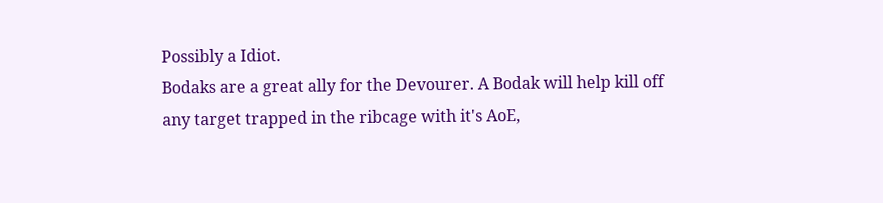Possibly a Idiot.
Bodaks are a great ally for the Devourer. A Bodak will help kill off any target trapped in the ribcage with it's AoE,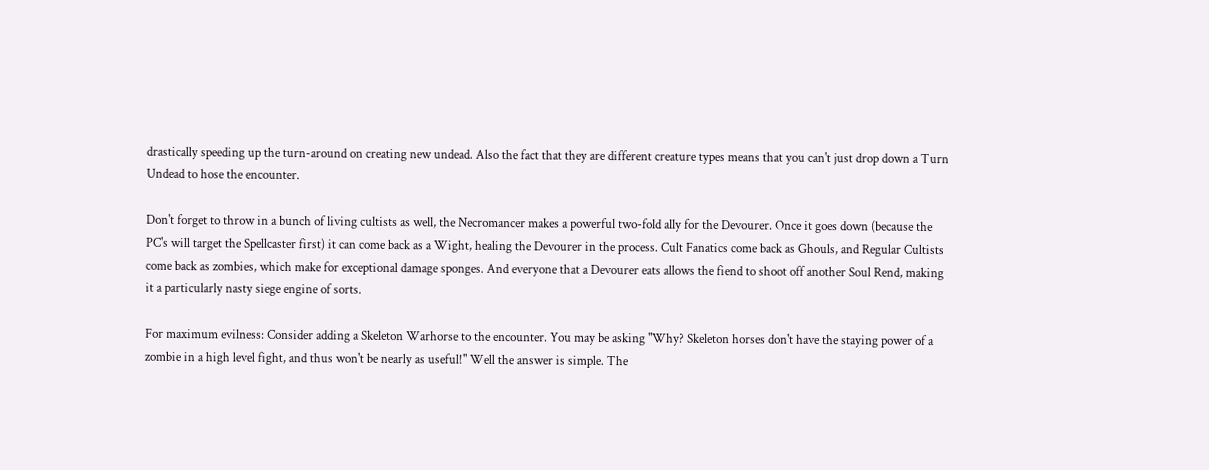drastically speeding up the turn-around on creating new undead. Also the fact that they are different creature types means that you can't just drop down a Turn Undead to hose the encounter.

Don't forget to throw in a bunch of living cultists as well, the Necromancer makes a powerful two-fold ally for the Devourer. Once it goes down (because the PC's will target the Spellcaster first) it can come back as a Wight, healing the Devourer in the process. Cult Fanatics come back as Ghouls, and Regular Cultists come back as zombies, which make for exceptional damage sponges. And everyone that a Devourer eats allows the fiend to shoot off another Soul Rend, making it a particularly nasty siege engine of sorts.

For maximum evilness: Consider adding a Skeleton Warhorse to the encounter. You may be asking "Why? Skeleton horses don't have the staying power of a zombie in a high level fight, and thus won't be nearly as useful!" Well the answer is simple. The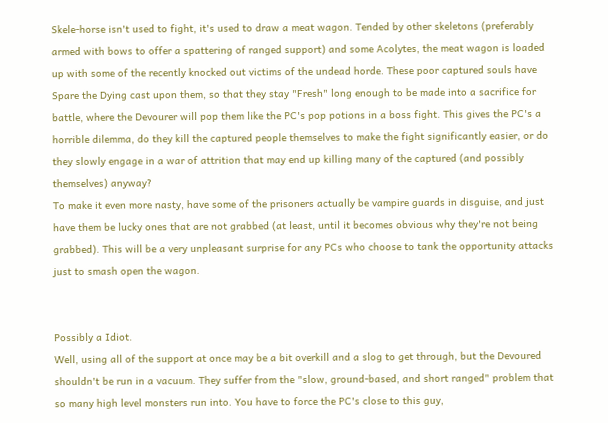Skele-horse isn't used to fight, it's used to draw a meat wagon. Tended by other skeletons (preferably armed with bows to offer a spattering of ranged support) and some Acolytes, the meat wagon is loaded up with some of the recently knocked out victims of the undead horde. These poor captured souls have Spare the Dying cast upon them, so that they stay "Fresh" long enough to be made into a sacrifice for battle, where the Devourer will pop them like the PC's pop potions in a boss fight. This gives the PC's a horrible dilemma, do they kill the captured people themselves to make the fight significantly easier, or do they slowly engage in a war of attrition that may end up killing many of the captured (and possibly themselves) anyway?
To make it even more nasty, have some of the prisoners actually be vampire guards in disguise, and just have them be lucky ones that are not grabbed (at least, until it becomes obvious why they're not being grabbed). This will be a very unpleasant surprise for any PCs who choose to tank the opportunity attacks just to smash open the wagon.


Possibly a Idiot.
Well, using all of the support at once may be a bit overkill and a slog to get through, but the Devoured shouldn't be run in a vacuum. They suffer from the "slow, ground-based, and short ranged" problem that so many high level monsters run into. You have to force the PC's close to this guy,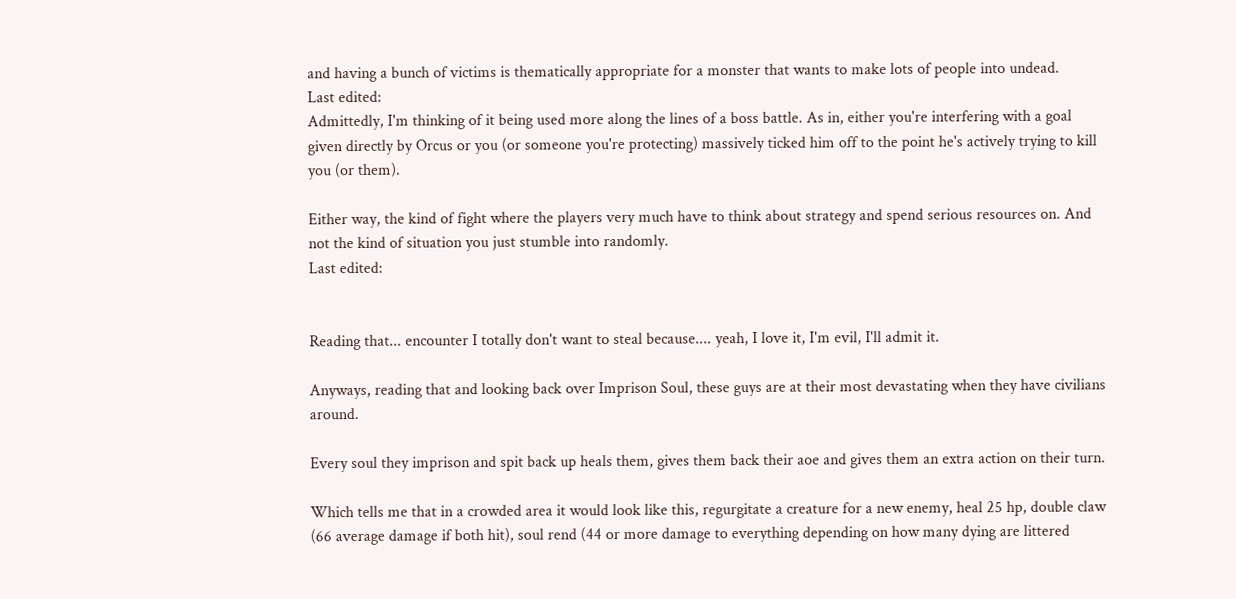and having a bunch of victims is thematically appropriate for a monster that wants to make lots of people into undead.
Last edited:
Admittedly, I'm thinking of it being used more along the lines of a boss battle. As in, either you're interfering with a goal given directly by Orcus or you (or someone you're protecting) massively ticked him off to the point he's actively trying to kill you (or them).

Either way, the kind of fight where the players very much have to think about strategy and spend serious resources on. And not the kind of situation you just stumble into randomly.
Last edited:


Reading that... encounter I totally don't want to steal because.... yeah, I love it, I'm evil, I'll admit it.

Anyways, reading that and looking back over Imprison Soul, these guys are at their most devastating when they have civilians around.

Every soul they imprison and spit back up heals them, gives them back their aoe and gives them an extra action on their turn.

Which tells me that in a crowded area it would look like this, regurgitate a creature for a new enemy, heal 25 hp, double claw (66 average damage if both hit), soul rend (44 or more damage to everything depending on how many dying are littered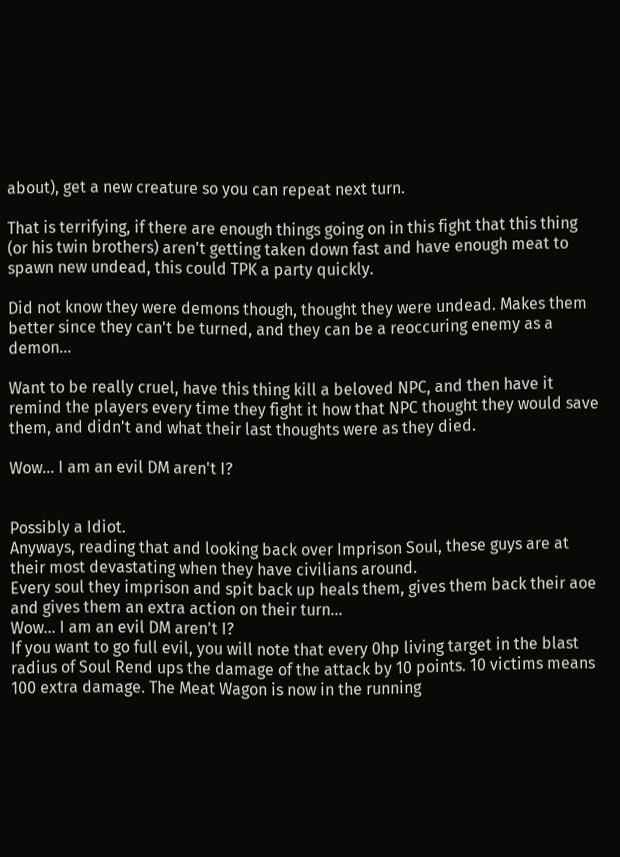about), get a new creature so you can repeat next turn.

That is terrifying, if there are enough things going on in this fight that this thing (or his twin brothers) aren't getting taken down fast and have enough meat to spawn new undead, this could TPK a party quickly.

Did not know they were demons though, thought they were undead. Makes them better since they can't be turned, and they can be a reoccuring enemy as a demon...

Want to be really cruel, have this thing kill a beloved NPC, and then have it remind the players every time they fight it how that NPC thought they would save them, and didn't and what their last thoughts were as they died.

Wow... I am an evil DM aren't I?


Possibly a Idiot.
Anyways, reading that and looking back over Imprison Soul, these guys are at their most devastating when they have civilians around.
Every soul they imprison and spit back up heals them, gives them back their aoe and gives them an extra action on their turn...
Wow... I am an evil DM aren't I?
If you want to go full evil, you will note that every 0hp living target in the blast radius of Soul Rend ups the damage of the attack by 10 points. 10 victims means 100 extra damage. The Meat Wagon is now in the running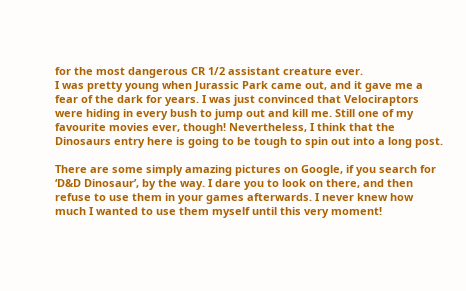for the most dangerous CR 1/2 assistant creature ever.
I was pretty young when Jurassic Park came out, and it gave me a fear of the dark for years. I was just convinced that Velociraptors were hiding in every bush to jump out and kill me. Still one of my favourite movies ever, though! Nevertheless, I think that the Dinosaurs entry here is going to be tough to spin out into a long post.

There are some simply amazing pictures on Google, if you search for ‘D&D Dinosaur’, by the way. I dare you to look on there, and then refuse to use them in your games afterwards. I never knew how much I wanted to use them myself until this very moment!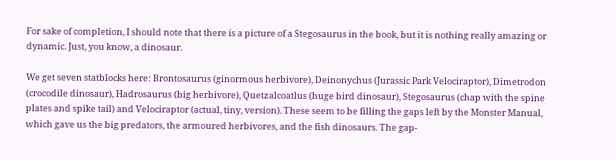For sake of completion, I should note that there is a picture of a Stegosaurus in the book, but it is nothing really amazing or dynamic. Just, you know, a dinosaur.

We get seven statblocks here: Brontosaurus (ginormous herbivore), Deinonychus (Jurassic Park Velociraptor), Dimetrodon (crocodile dinosaur), Hadrosaurus (big herbivore), Quetzalcoatlus (huge bird dinosaur), Stegosaurus (chap with the spine plates and spike tail) and Velociraptor (actual, tiny, version). These seem to be filling the gaps left by the Monster Manual, which gave us the big predators, the armoured herbivores, and the fish dinosaurs. The gap-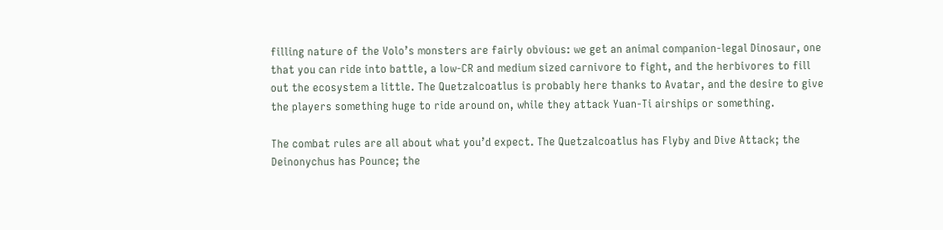filling nature of the Volo’s monsters are fairly obvious: we get an animal companion-legal Dinosaur, one that you can ride into battle, a low-CR and medium sized carnivore to fight, and the herbivores to fill out the ecosystem a little. The Quetzalcoatlus is probably here thanks to Avatar, and the desire to give the players something huge to ride around on, while they attack Yuan-Ti airships or something.

The combat rules are all about what you’d expect. The Quetzalcoatlus has Flyby and Dive Attack; the Deinonychus has Pounce; the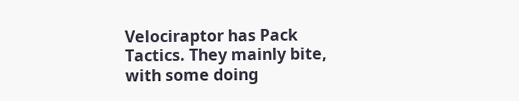Velociraptor has Pack Tactics. They mainly bite, with some doing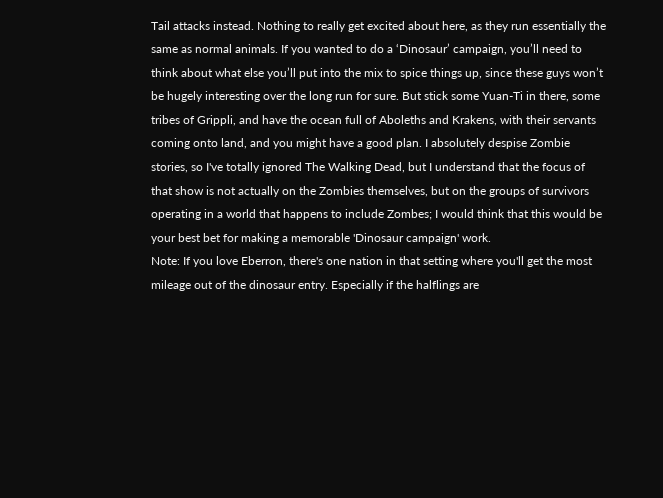Tail attacks instead. Nothing to really get excited about here, as they run essentially the same as normal animals. If you wanted to do a ‘Dinosaur’ campaign, you’ll need to think about what else you’ll put into the mix to spice things up, since these guys won’t be hugely interesting over the long run for sure. But stick some Yuan-Ti in there, some tribes of Grippli, and have the ocean full of Aboleths and Krakens, with their servants coming onto land, and you might have a good plan. I absolutely despise Zombie stories, so I've totally ignored The Walking Dead, but I understand that the focus of that show is not actually on the Zombies themselves, but on the groups of survivors operating in a world that happens to include Zombes; I would think that this would be your best bet for making a memorable 'Dinosaur campaign' work.
Note: If you love Eberron, there's one nation in that setting where you'll get the most mileage out of the dinosaur entry. Especially if the halflings are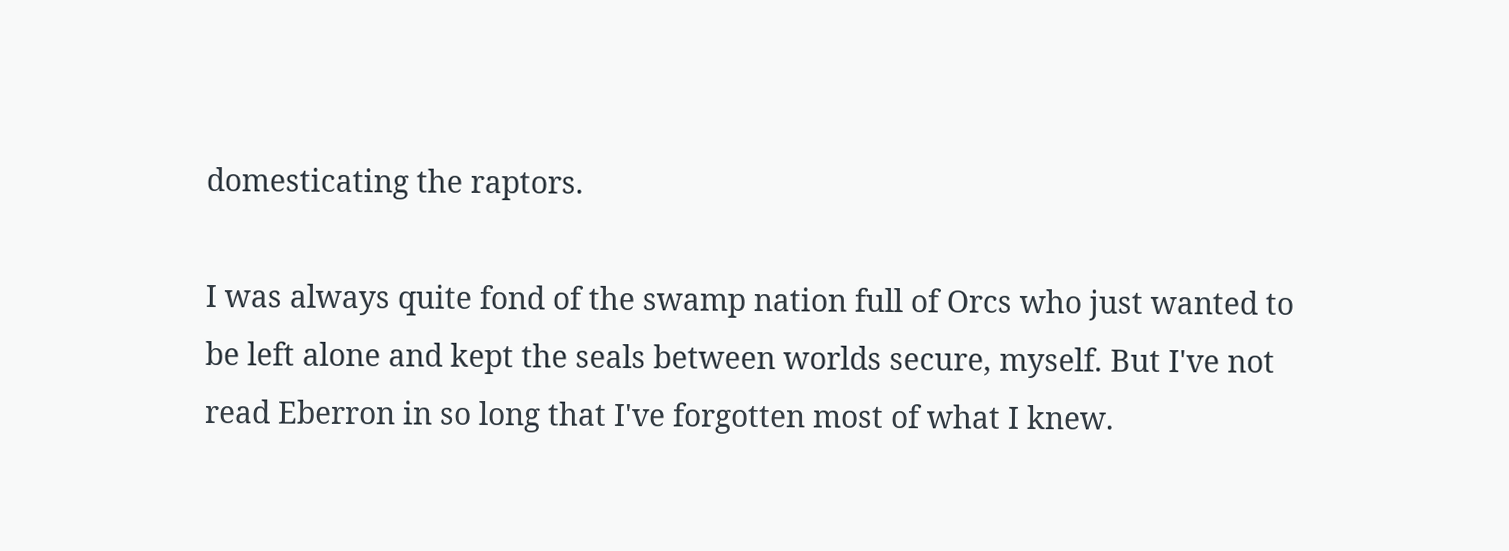domesticating the raptors.

I was always quite fond of the swamp nation full of Orcs who just wanted to be left alone and kept the seals between worlds secure, myself. But I've not read Eberron in so long that I've forgotten most of what I knew.